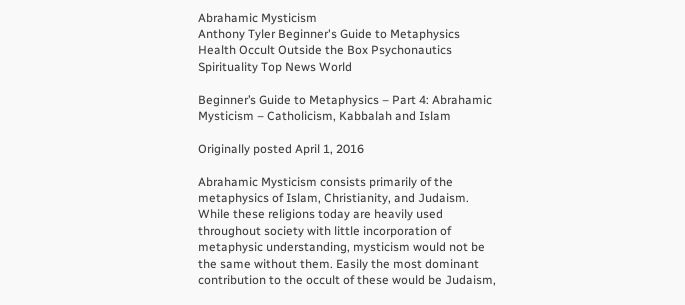Abrahamic Mysticism
Anthony Tyler Beginner's Guide to Metaphysics Health Occult Outside the Box Psychonautics Spirituality Top News World

Beginner’s Guide to Metaphysics – Part 4: Abrahamic Mysticism – Catholicism, Kabbalah and Islam

Originally posted April 1, 2016

Abrahamic Mysticism consists primarily of the metaphysics of Islam, Christianity, and Judaism. While these religions today are heavily used throughout society with little incorporation of metaphysic understanding, mysticism would not be the same without them. Easily the most dominant contribution to the occult of these would be Judaism,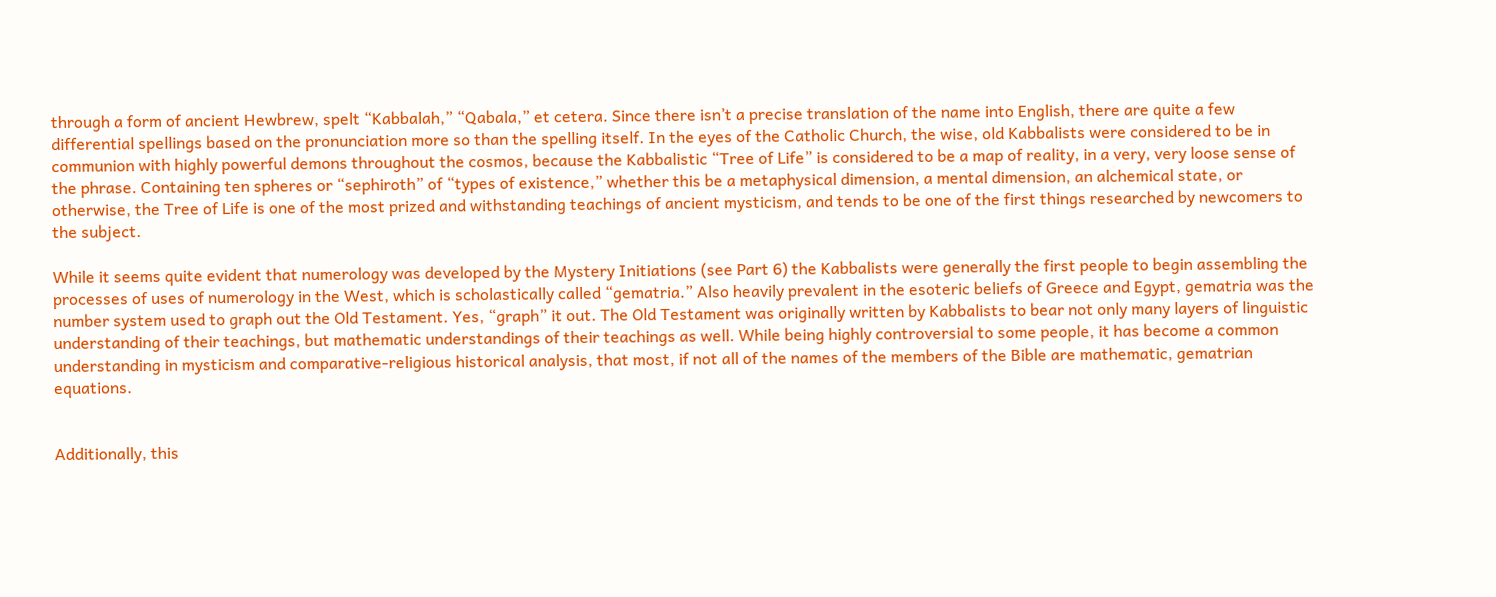through a form of ancient Hewbrew, spelt “Kabbalah,” “Qabala,” et cetera. Since there isn’t a precise translation of the name into English, there are quite a few differential spellings based on the pronunciation more so than the spelling itself. In the eyes of the Catholic Church, the wise, old Kabbalists were considered to be in communion with highly powerful demons throughout the cosmos, because the Kabbalistic “Tree of Life” is considered to be a map of reality, in a very, very loose sense of the phrase. Containing ten spheres or “sephiroth” of “types of existence,” whether this be a metaphysical dimension, a mental dimension, an alchemical state, or otherwise, the Tree of Life is one of the most prized and withstanding teachings of ancient mysticism, and tends to be one of the first things researched by newcomers to the subject.

While it seems quite evident that numerology was developed by the Mystery Initiations (see Part 6) the Kabbalists were generally the first people to begin assembling the processes of uses of numerology in the West, which is scholastically called “gematria.” Also heavily prevalent in the esoteric beliefs of Greece and Egypt, gematria was the number system used to graph out the Old Testament. Yes, “graph” it out. The Old Testament was originally written by Kabbalists to bear not only many layers of linguistic understanding of their teachings, but mathematic understandings of their teachings as well. While being highly controversial to some people, it has become a common understanding in mysticism and comparative-religious historical analysis, that most, if not all of the names of the members of the Bible are mathematic, gematrian equations.


Additionally, this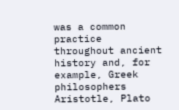was a common practice throughout ancient history and, for example, Greek philosophers Aristotle, Plato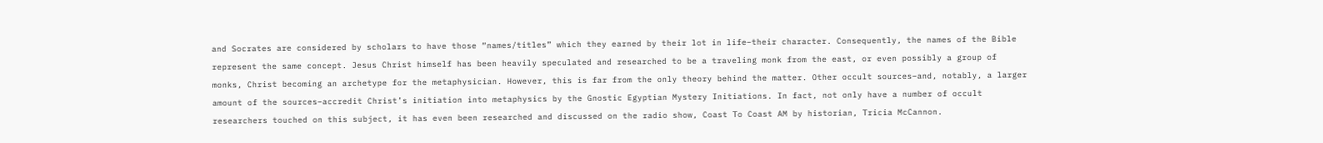and Socrates are considered by scholars to have those “names/titles” which they earned by their lot in life–their character. Consequently, the names of the Bible represent the same concept. Jesus Christ himself has been heavily speculated and researched to be a traveling monk from the east, or even possibly a group of monks, Christ becoming an archetype for the metaphysician. However, this is far from the only theory behind the matter. Other occult sources–and, notably, a larger amount of the sources–accredit Christ’s initiation into metaphysics by the Gnostic Egyptian Mystery Initiations. In fact, not only have a number of occult researchers touched on this subject, it has even been researched and discussed on the radio show, Coast To Coast AM by historian, Tricia McCannon.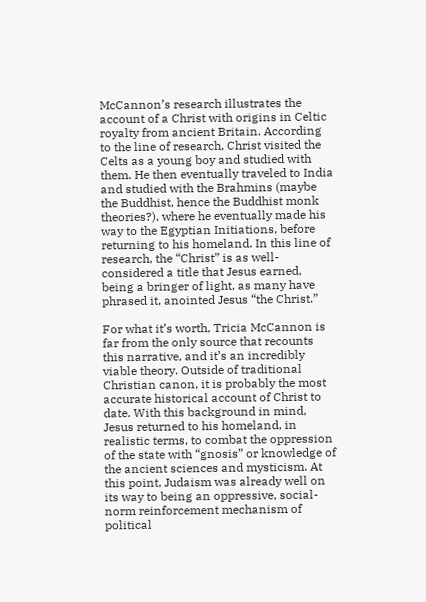McCannon’s research illustrates the account of a Christ with origins in Celtic royalty from ancient Britain. According to the line of research, Christ visited the Celts as a young boy and studied with them. He then eventually traveled to India and studied with the Brahmins (maybe the Buddhist, hence the Buddhist monk theories?), where he eventually made his way to the Egyptian Initiations, before returning to his homeland. In this line of research, the “Christ” is as well-considered a title that Jesus earned, being a bringer of light, as many have phrased it, anointed Jesus “the Christ.”

For what it’s worth, Tricia McCannon is far from the only source that recounts this narrative, and it’s an incredibly viable theory. Outside of traditional Christian canon, it is probably the most accurate historical account of Christ to date. With this background in mind, Jesus returned to his homeland, in realistic terms, to combat the oppression of the state with “gnosis” or knowledge of the ancient sciences and mysticism. At this point, Judaism was already well on its way to being an oppressive, social-norm reinforcement mechanism of political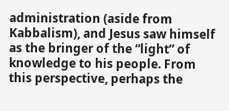administration (aside from Kabbalism), and Jesus saw himself as the bringer of the “light” of knowledge to his people. From this perspective, perhaps the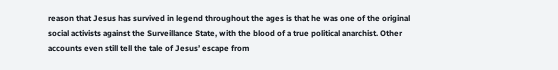reason that Jesus has survived in legend throughout the ages is that he was one of the original social activists against the Surveillance State, with the blood of a true political anarchist. Other accounts even still tell the tale of Jesus’ escape from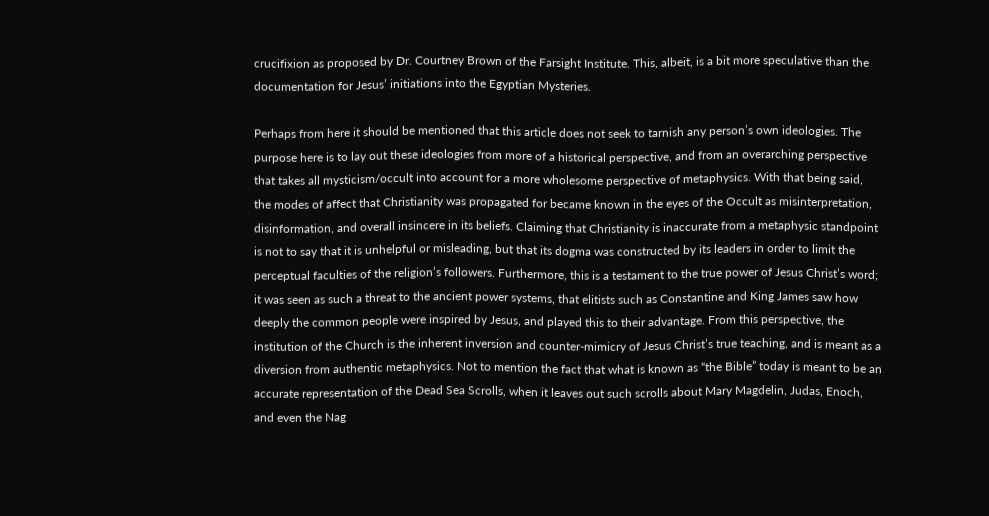crucifixion as proposed by Dr. Courtney Brown of the Farsight Institute. This, albeit, is a bit more speculative than the documentation for Jesus’ initiations into the Egyptian Mysteries.

Perhaps from here it should be mentioned that this article does not seek to tarnish any person’s own ideologies. The purpose here is to lay out these ideologies from more of a historical perspective, and from an overarching perspective that takes all mysticism/occult into account for a more wholesome perspective of metaphysics. With that being said, the modes of affect that Christianity was propagated for became known in the eyes of the Occult as misinterpretation, disinformation, and overall insincere in its beliefs. Claiming that Christianity is inaccurate from a metaphysic standpoint is not to say that it is unhelpful or misleading, but that its dogma was constructed by its leaders in order to limit the perceptual faculties of the religion’s followers. Furthermore, this is a testament to the true power of Jesus Christ’s word; it was seen as such a threat to the ancient power systems, that elitists such as Constantine and King James saw how deeply the common people were inspired by Jesus, and played this to their advantage. From this perspective, the institution of the Church is the inherent inversion and counter-mimicry of Jesus Christ’s true teaching, and is meant as a diversion from authentic metaphysics. Not to mention the fact that what is known as “the Bible” today is meant to be an accurate representation of the Dead Sea Scrolls, when it leaves out such scrolls about Mary Magdelin, Judas, Enoch, and even the Nag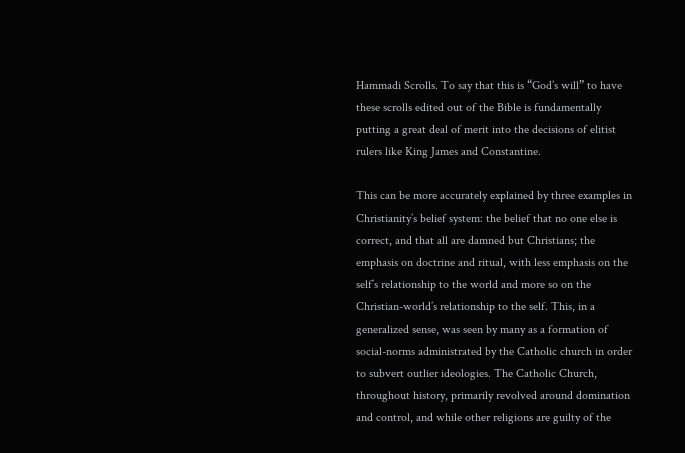Hammadi Scrolls. To say that this is “God’s will” to have these scrolls edited out of the Bible is fundamentally putting a great deal of merit into the decisions of elitist rulers like King James and Constantine.

This can be more accurately explained by three examples in Christianity’s belief system: the belief that no one else is correct, and that all are damned but Christians; the emphasis on doctrine and ritual, with less emphasis on the self’s relationship to the world and more so on the Christian-world’s relationship to the self. This, in a generalized sense, was seen by many as a formation of social-norms administrated by the Catholic church in order to subvert outlier ideologies. The Catholic Church, throughout history, primarily revolved around domination and control, and while other religions are guilty of the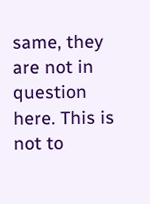same, they are not in question here. This is not to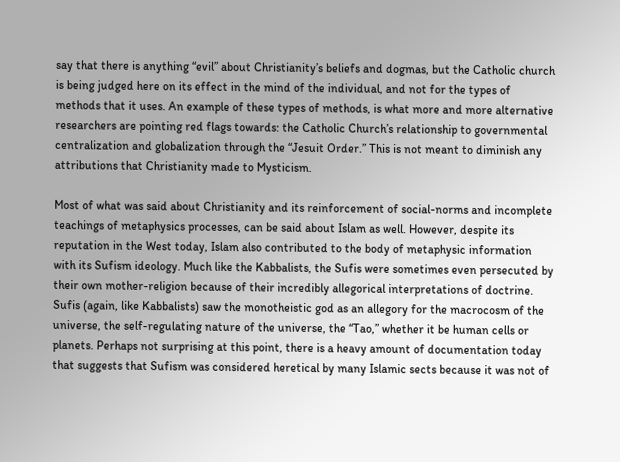say that there is anything “evil” about Christianity’s beliefs and dogmas, but the Catholic church is being judged here on its effect in the mind of the individual, and not for the types of methods that it uses. An example of these types of methods, is what more and more alternative researchers are pointing red flags towards: the Catholic Church’s relationship to governmental centralization and globalization through the “Jesuit Order.” This is not meant to diminish any attributions that Christianity made to Mysticism.

Most of what was said about Christianity and its reinforcement of social-norms and incomplete teachings of metaphysics processes, can be said about Islam as well. However, despite its reputation in the West today, Islam also contributed to the body of metaphysic information with its Sufism ideology. Much like the Kabbalists, the Sufis were sometimes even persecuted by their own mother-religion because of their incredibly allegorical interpretations of doctrine. Sufis (again, like Kabbalists) saw the monotheistic god as an allegory for the macrocosm of the universe, the self-regulating nature of the universe, the “Tao,” whether it be human cells or planets. Perhaps not surprising at this point, there is a heavy amount of documentation today that suggests that Sufism was considered heretical by many Islamic sects because it was not of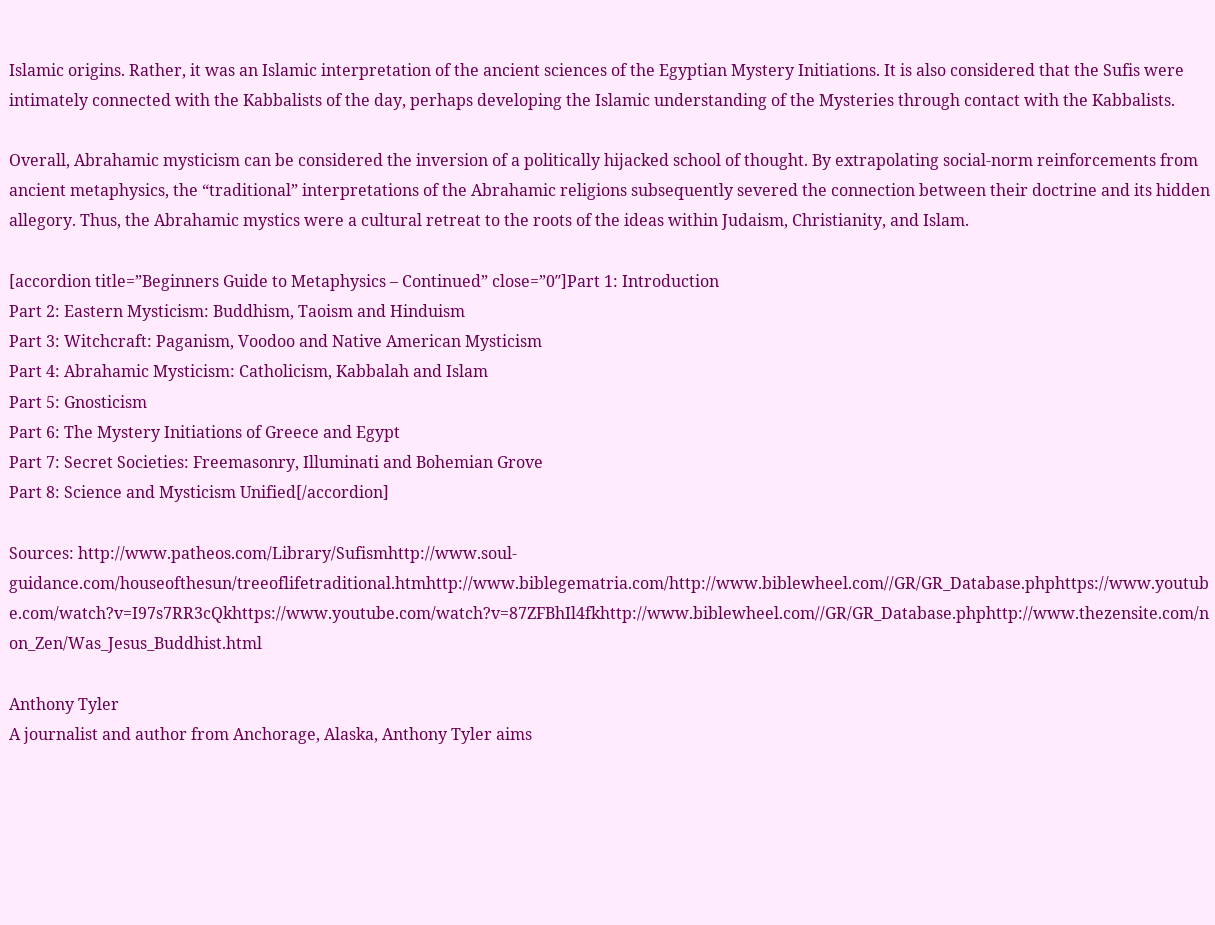Islamic origins. Rather, it was an Islamic interpretation of the ancient sciences of the Egyptian Mystery Initiations. It is also considered that the Sufis were intimately connected with the Kabbalists of the day, perhaps developing the Islamic understanding of the Mysteries through contact with the Kabbalists.

Overall, Abrahamic mysticism can be considered the inversion of a politically hijacked school of thought. By extrapolating social-norm reinforcements from ancient metaphysics, the “traditional” interpretations of the Abrahamic religions subsequently severed the connection between their doctrine and its hidden allegory. Thus, the Abrahamic mystics were a cultural retreat to the roots of the ideas within Judaism, Christianity, and Islam.

[accordion title=”Beginners Guide to Metaphysics – Continued” close=”0″]Part 1: Introduction
Part 2: Eastern Mysticism: Buddhism, Taoism and Hinduism
Part 3: Witchcraft: Paganism, Voodoo and Native American Mysticism
Part 4: Abrahamic Mysticism: Catholicism, Kabbalah and Islam
Part 5: Gnosticism
Part 6: The Mystery Initiations of Greece and Egypt
Part 7: Secret Societies: Freemasonry, Illuminati and Bohemian Grove
Part 8: Science and Mysticism Unified[/accordion]

Sources: http://www.patheos.com/Library/Sufismhttp://www.soul-guidance.com/houseofthesun/treeoflifetraditional.htmhttp://www.biblegematria.com/http://www.biblewheel.com//GR/GR_Database.phphttps://www.youtube.com/watch?v=I97s7RR3cQkhttps://www.youtube.com/watch?v=87ZFBhIl4fkhttp://www.biblewheel.com//GR/GR_Database.phphttp://www.thezensite.com/non_Zen/Was_Jesus_Buddhist.html

Anthony Tyler
A journalist and author from Anchorage, Alaska, Anthony Tyler aims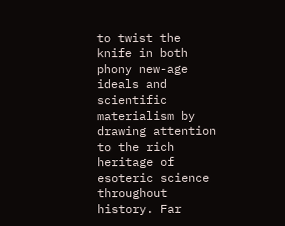to twist the knife in both phony new-age ideals and scientific materialism by drawing attention to the rich heritage of esoteric science throughout history. Far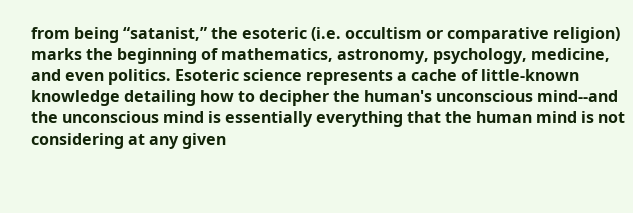from being “satanist,” the esoteric (i.e. occultism or comparative religion) marks the beginning of mathematics, astronomy, psychology, medicine, and even politics. Esoteric science represents a cache of little-known knowledge detailing how to decipher the human's unconscious mind--and the unconscious mind is essentially everything that the human mind is not considering at any given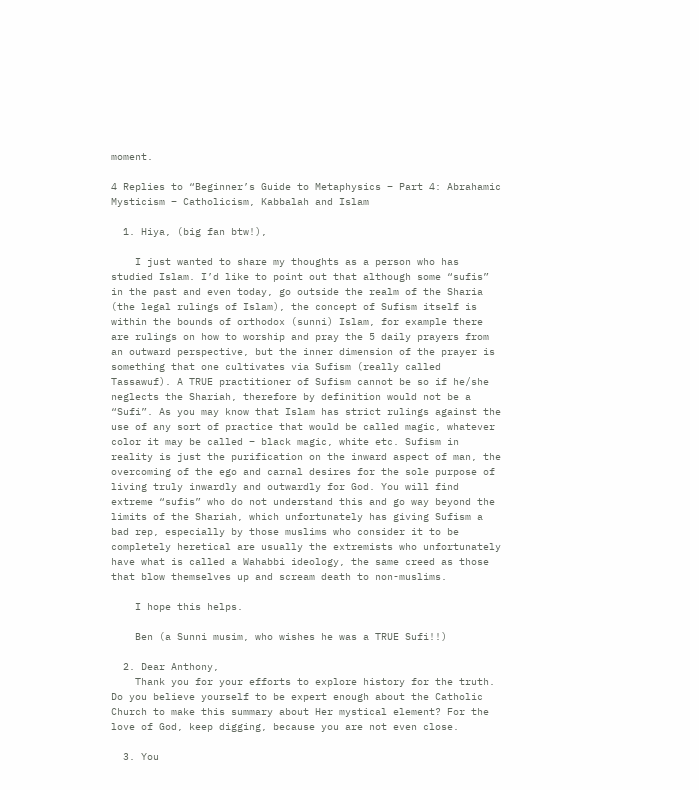moment.

4 Replies to “Beginner’s Guide to Metaphysics – Part 4: Abrahamic Mysticism – Catholicism, Kabbalah and Islam

  1. Hiya, (big fan btw!),

    I just wanted to share my thoughts as a person who has studied Islam. I’d like to point out that although some “sufis” in the past and even today, go outside the realm of the Sharia (the legal rulings of Islam), the concept of Sufism itself is within the bounds of orthodox (sunni) Islam, for example there are rulings on how to worship and pray the 5 daily prayers from an outward perspective, but the inner dimension of the prayer is something that one cultivates via Sufism (really called Tassawuf). A TRUE practitioner of Sufism cannot be so if he/she neglects the Shariah, therefore by definition would not be a “Sufi”. As you may know that Islam has strict rulings against the use of any sort of practice that would be called magic, whatever color it may be called – black magic, white etc. Sufism in reality is just the purification on the inward aspect of man, the overcoming of the ego and carnal desires for the sole purpose of living truly inwardly and outwardly for God. You will find extreme “sufis” who do not understand this and go way beyond the limits of the Shariah, which unfortunately has giving Sufism a bad rep, especially by those muslims who consider it to be completely heretical are usually the extremists who unfortunately have what is called a Wahabbi ideology, the same creed as those that blow themselves up and scream death to non-muslims.

    I hope this helps.

    Ben (a Sunni musim, who wishes he was a TRUE Sufi!!)

  2. Dear Anthony,
    Thank you for your efforts to explore history for the truth. Do you believe yourself to be expert enough about the Catholic Church to make this summary about Her mystical element? For the love of God, keep digging, because you are not even close.

  3. You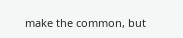make the common, but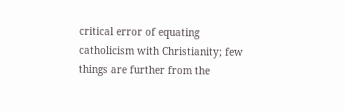critical error of equating catholicism with Christianity; few things are further from the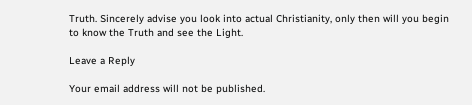Truth. Sincerely advise you look into actual Christianity, only then will you begin to know the Truth and see the Light.

Leave a Reply

Your email address will not be published.